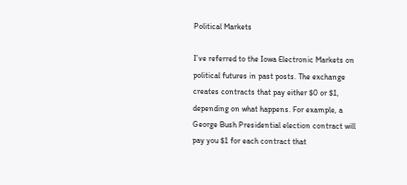Political Markets

I’ve referred to the Iowa Electronic Markets on political futures in past posts. The exchange creates contracts that pay either $0 or $1, depending on what happens. For example, a George Bush Presidential election contract will pay you $1 for each contract that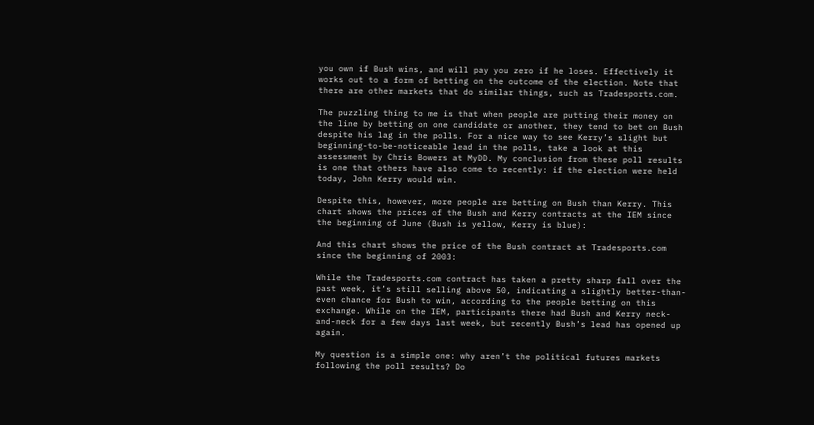you own if Bush wins, and will pay you zero if he loses. Effectively it works out to a form of betting on the outcome of the election. Note that there are other markets that do similar things, such as Tradesports.com.

The puzzling thing to me is that when people are putting their money on the line by betting on one candidate or another, they tend to bet on Bush despite his lag in the polls. For a nice way to see Kerry’s slight but beginning-to-be-noticeable lead in the polls, take a look at this assessment by Chris Bowers at MyDD. My conclusion from these poll results is one that others have also come to recently: if the election were held today, John Kerry would win.

Despite this, however, more people are betting on Bush than Kerry. This chart shows the prices of the Bush and Kerry contracts at the IEM since the beginning of June (Bush is yellow, Kerry is blue):

And this chart shows the price of the Bush contract at Tradesports.com since the beginning of 2003:

While the Tradesports.com contract has taken a pretty sharp fall over the past week, it’s still selling above 50, indicating a slightly better-than-even chance for Bush to win, according to the people betting on this exchange. While on the IEM, participants there had Bush and Kerry neck-and-neck for a few days last week, but recently Bush’s lead has opened up again.

My question is a simple one: why aren’t the political futures markets following the poll results? Do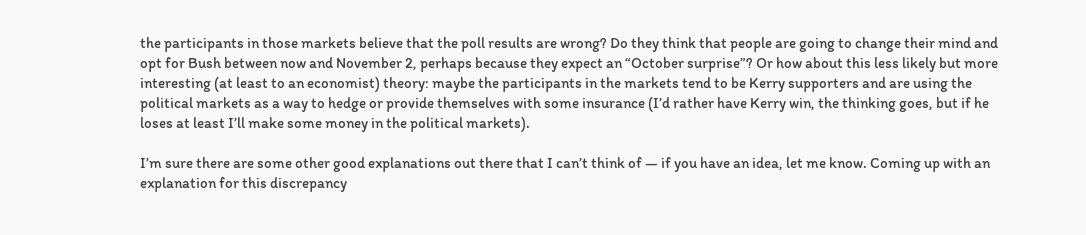the participants in those markets believe that the poll results are wrong? Do they think that people are going to change their mind and opt for Bush between now and November 2, perhaps because they expect an “October surprise”? Or how about this less likely but more interesting (at least to an economist) theory: maybe the participants in the markets tend to be Kerry supporters and are using the political markets as a way to hedge or provide themselves with some insurance (I’d rather have Kerry win, the thinking goes, but if he loses at least I’ll make some money in the political markets).

I’m sure there are some other good explanations out there that I can’t think of — if you have an idea, let me know. Coming up with an explanation for this discrepancy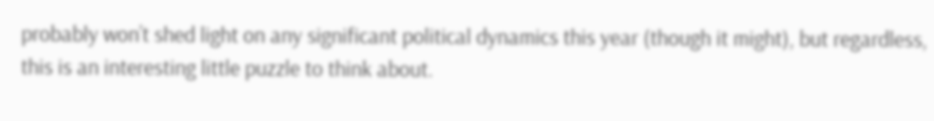probably won’t shed light on any significant political dynamics this year (though it might), but regardless, this is an interesting little puzzle to think about.